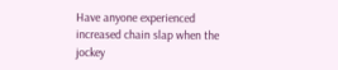Have anyone experienced increased chain slap when the jockey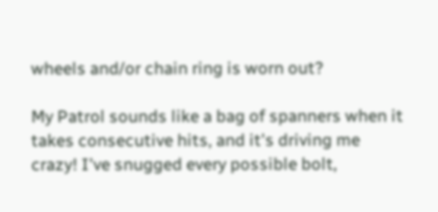wheels and/or chain ring is worn out?

My Patrol sounds like a bag of spanners when it takes consecutive hits, and it's driving me crazy! I've snugged every possible bolt,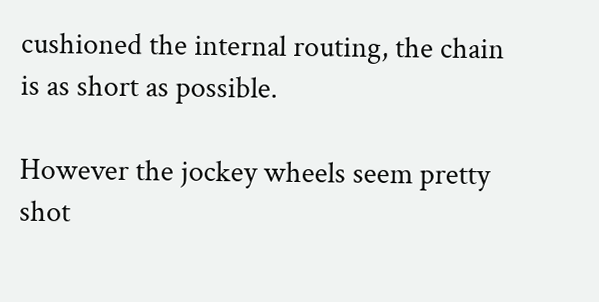cushioned the internal routing, the chain is as short as possible.

However the jockey wheels seem pretty shot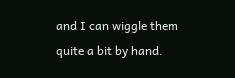and I can wiggle them quite a bit by hand.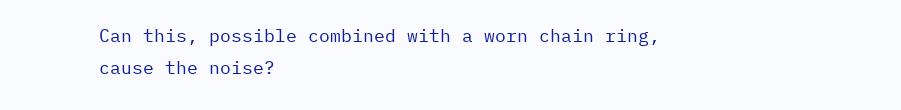Can this, possible combined with a worn chain ring, cause the noise?